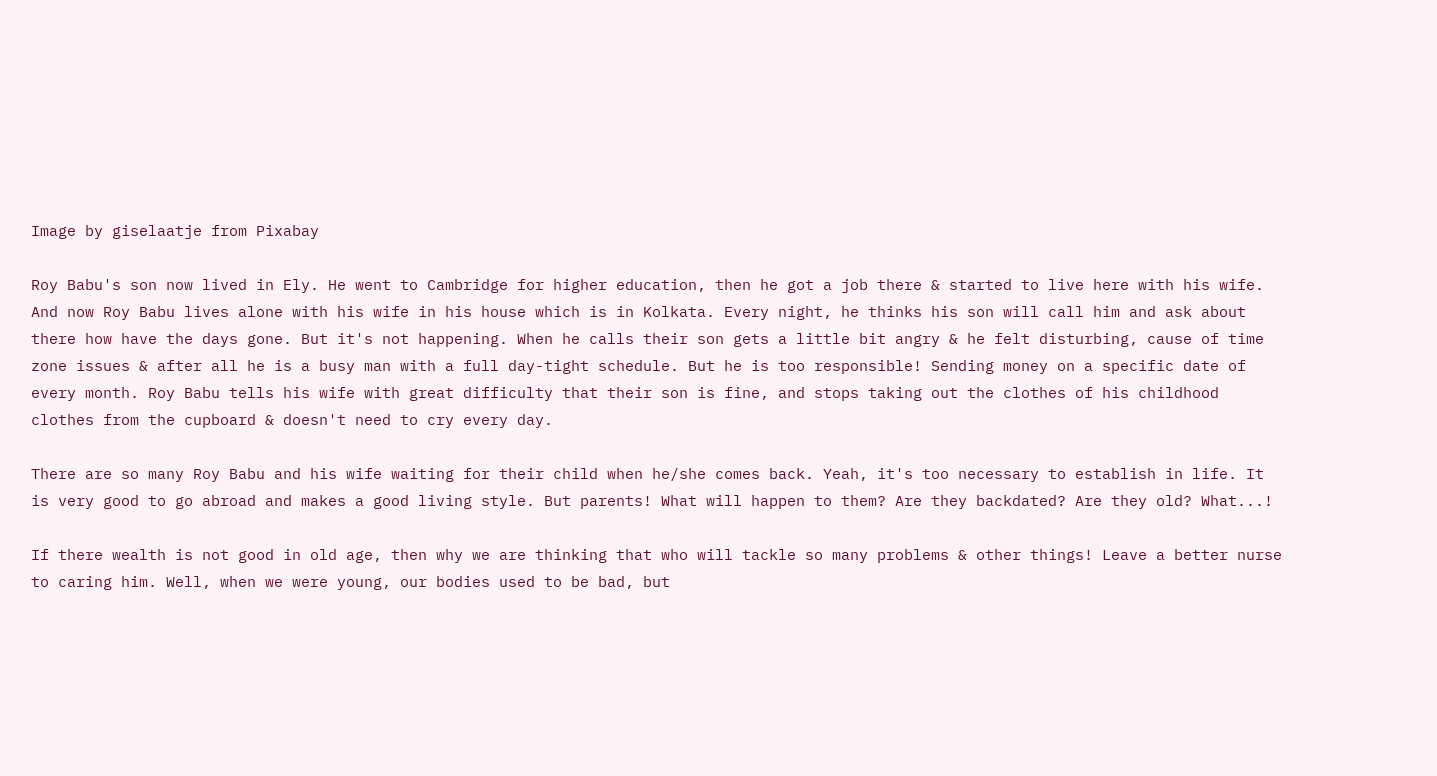Image by giselaatje from Pixabay

Roy Babu's son now lived in Ely. He went to Cambridge for higher education, then he got a job there & started to live here with his wife. And now Roy Babu lives alone with his wife in his house which is in Kolkata. Every night, he thinks his son will call him and ask about there how have the days gone. But it's not happening. When he calls their son gets a little bit angry & he felt disturbing, cause of time zone issues & after all he is a busy man with a full day-tight schedule. But he is too responsible! Sending money on a specific date of every month. Roy Babu tells his wife with great difficulty that their son is fine, and stops taking out the clothes of his childhood clothes from the cupboard & doesn't need to cry every day.

There are so many Roy Babu and his wife waiting for their child when he/she comes back. Yeah, it's too necessary to establish in life. It is very good to go abroad and makes a good living style. But parents! What will happen to them? Are they backdated? Are they old? What...!

If there wealth is not good in old age, then why we are thinking that who will tackle so many problems & other things! Leave a better nurse to caring him. Well, when we were young, our bodies used to be bad, but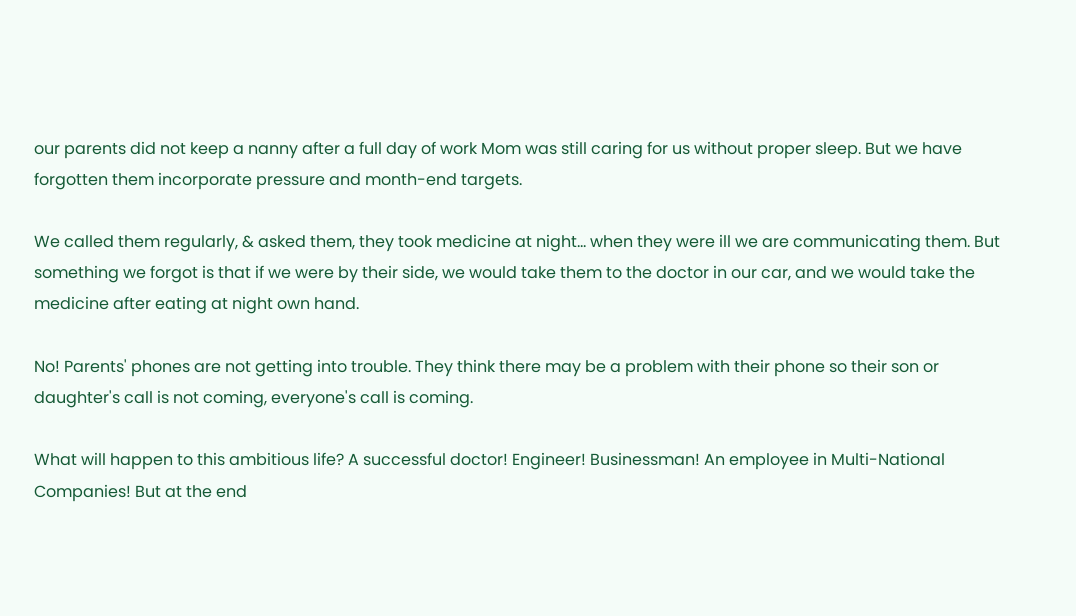our parents did not keep a nanny after a full day of work Mom was still caring for us without proper sleep. But we have forgotten them incorporate pressure and month-end targets.

We called them regularly, & asked them, they took medicine at night... when they were ill we are communicating them. But something we forgot is that if we were by their side, we would take them to the doctor in our car, and we would take the medicine after eating at night own hand.

No! Parents' phones are not getting into trouble. They think there may be a problem with their phone so their son or daughter's call is not coming, everyone's call is coming.

What will happen to this ambitious life? A successful doctor! Engineer! Businessman! An employee in Multi-National Companies! But at the end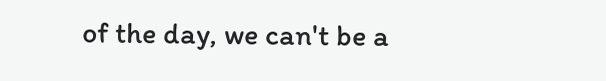of the day, we can't be a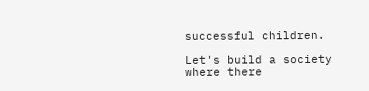successful children.

Let's build a society where there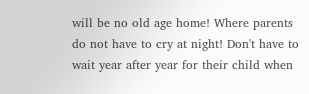will be no old age home! Where parents do not have to cry at night! Don't have to wait year after year for their child when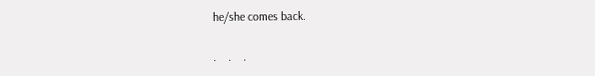he/she comes back.

.    .    .